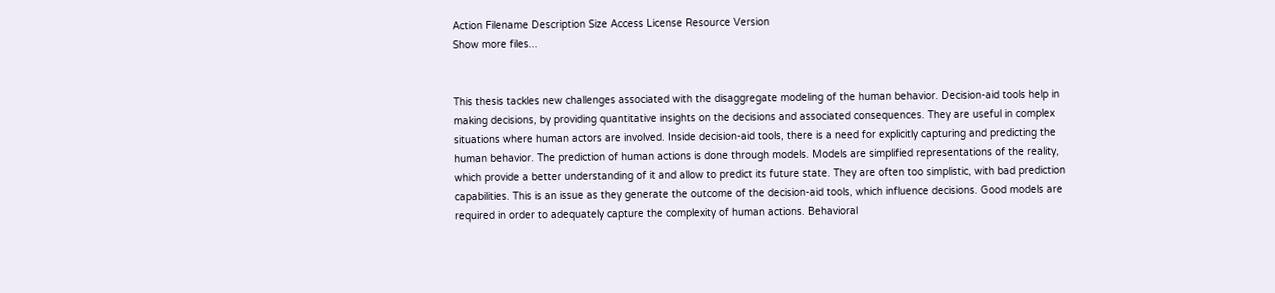Action Filename Description Size Access License Resource Version
Show more files...


This thesis tackles new challenges associated with the disaggregate modeling of the human behavior. Decision-aid tools help in making decisions, by providing quantitative insights on the decisions and associated consequences. They are useful in complex situations where human actors are involved. Inside decision-aid tools, there is a need for explicitly capturing and predicting the human behavior. The prediction of human actions is done through models. Models are simplified representations of the reality, which provide a better understanding of it and allow to predict its future state. They are often too simplistic, with bad prediction capabilities. This is an issue as they generate the outcome of the decision-aid tools, which influence decisions. Good models are required in order to adequately capture the complexity of human actions. Behavioral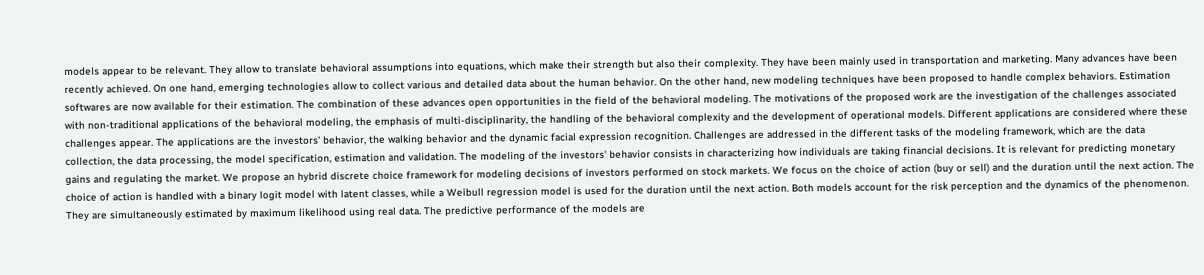models appear to be relevant. They allow to translate behavioral assumptions into equations, which make their strength but also their complexity. They have been mainly used in transportation and marketing. Many advances have been recently achieved. On one hand, emerging technologies allow to collect various and detailed data about the human behavior. On the other hand, new modeling techniques have been proposed to handle complex behaviors. Estimation softwares are now available for their estimation. The combination of these advances open opportunities in the field of the behavioral modeling. The motivations of the proposed work are the investigation of the challenges associated with non-traditional applications of the behavioral modeling, the emphasis of multi-disciplinarity, the handling of the behavioral complexity and the development of operational models. Different applications are considered where these challenges appear. The applications are the investors' behavior, the walking behavior and the dynamic facial expression recognition. Challenges are addressed in the different tasks of the modeling framework, which are the data collection, the data processing, the model specification, estimation and validation. The modeling of the investors' behavior consists in characterizing how individuals are taking financial decisions. It is relevant for predicting monetary gains and regulating the market. We propose an hybrid discrete choice framework for modeling decisions of investors performed on stock markets. We focus on the choice of action (buy or sell) and the duration until the next action. The choice of action is handled with a binary logit model with latent classes, while a Weibull regression model is used for the duration until the next action. Both models account for the risk perception and the dynamics of the phenomenon. They are simultaneously estimated by maximum likelihood using real data. The predictive performance of the models are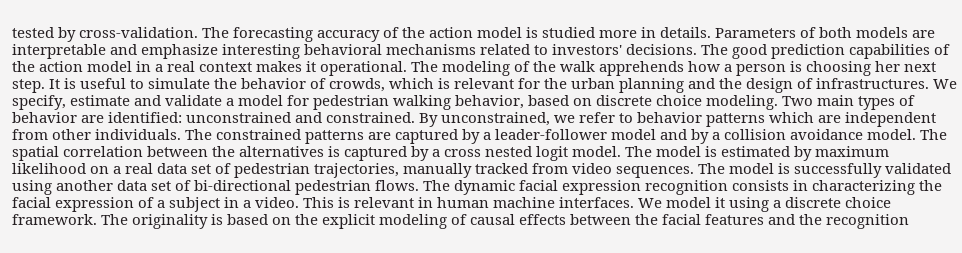tested by cross-validation. The forecasting accuracy of the action model is studied more in details. Parameters of both models are interpretable and emphasize interesting behavioral mechanisms related to investors' decisions. The good prediction capabilities of the action model in a real context makes it operational. The modeling of the walk apprehends how a person is choosing her next step. It is useful to simulate the behavior of crowds, which is relevant for the urban planning and the design of infrastructures. We specify, estimate and validate a model for pedestrian walking behavior, based on discrete choice modeling. Two main types of behavior are identified: unconstrained and constrained. By unconstrained, we refer to behavior patterns which are independent from other individuals. The constrained patterns are captured by a leader-follower model and by a collision avoidance model. The spatial correlation between the alternatives is captured by a cross nested logit model. The model is estimated by maximum likelihood on a real data set of pedestrian trajectories, manually tracked from video sequences. The model is successfully validated using another data set of bi-directional pedestrian flows. The dynamic facial expression recognition consists in characterizing the facial expression of a subject in a video. This is relevant in human machine interfaces. We model it using a discrete choice framework. The originality is based on the explicit modeling of causal effects between the facial features and the recognition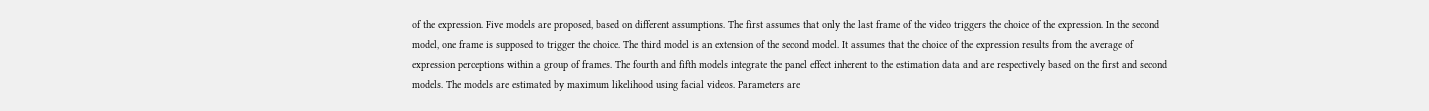of the expression. Five models are proposed, based on different assumptions. The first assumes that only the last frame of the video triggers the choice of the expression. In the second model, one frame is supposed to trigger the choice. The third model is an extension of the second model. It assumes that the choice of the expression results from the average of expression perceptions within a group of frames. The fourth and fifth models integrate the panel effect inherent to the estimation data and are respectively based on the first and second models. The models are estimated by maximum likelihood using facial videos. Parameters are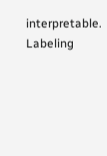interpretable. Labeling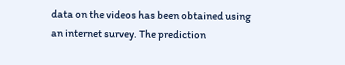data on the videos has been obtained using an internet survey. The prediction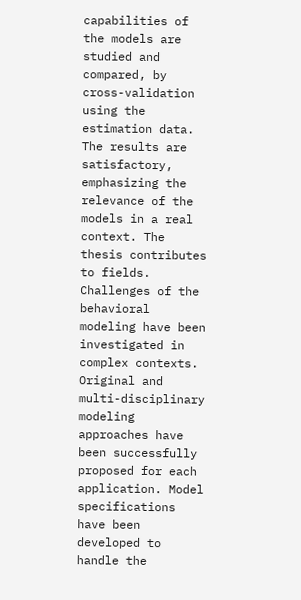capabilities of the models are studied and compared, by cross-validation using the estimation data. The results are satisfactory, emphasizing the relevance of the models in a real context. The thesis contributes to fields. Challenges of the behavioral modeling have been investigated in complex contexts. Original and multi-disciplinary modeling approaches have been successfully proposed for each application. Model specifications have been developed to handle the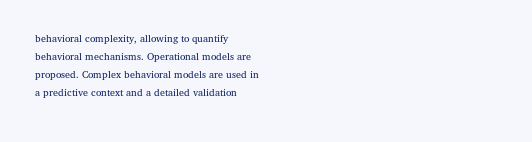behavioral complexity, allowing to quantify behavioral mechanisms. Operational models are proposed. Complex behavioral models are used in a predictive context and a detailed validation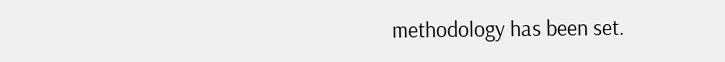methodology has been set.